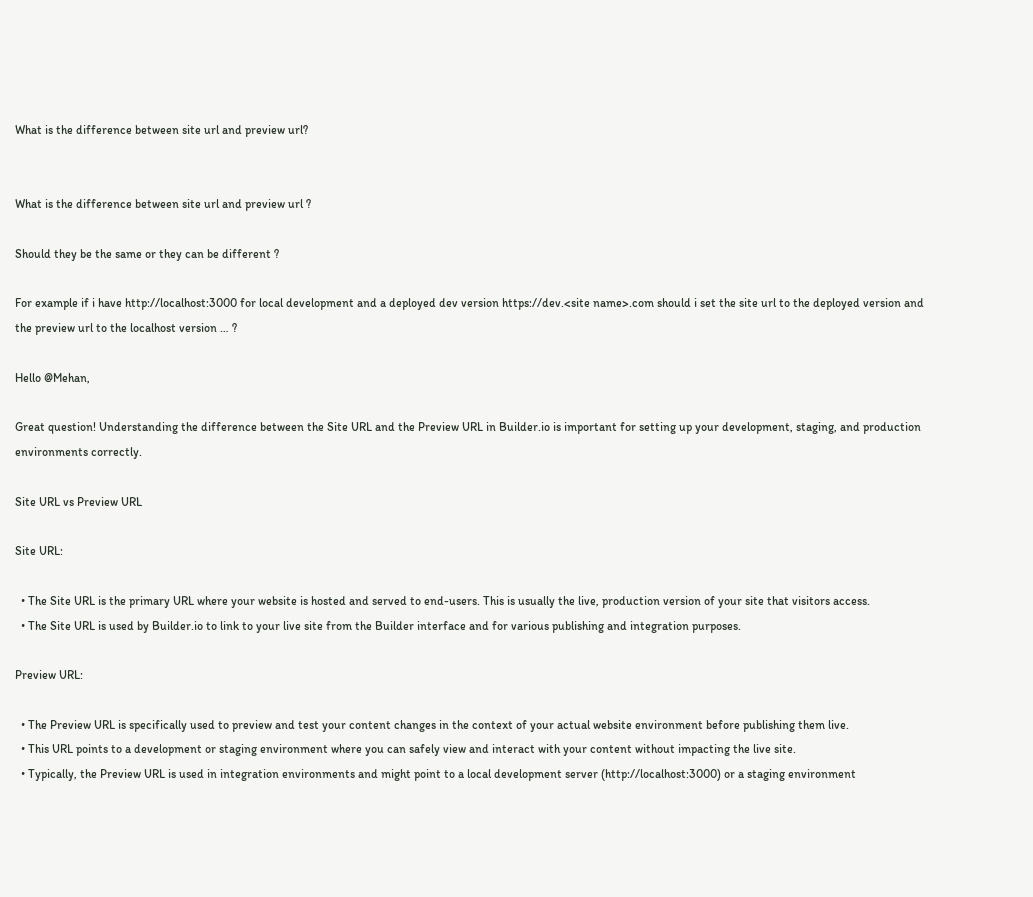What is the difference between site url and preview url?


What is the difference between site url and preview url ?

Should they be the same or they can be different ?

For example if i have http://localhost:3000 for local development and a deployed dev version https://dev.<site name>.com should i set the site url to the deployed version and the preview url to the localhost version … ?

Hello @Mehan,

Great question! Understanding the difference between the Site URL and the Preview URL in Builder.io is important for setting up your development, staging, and production environments correctly.

Site URL vs Preview URL

Site URL:

  • The Site URL is the primary URL where your website is hosted and served to end-users. This is usually the live, production version of your site that visitors access.
  • The Site URL is used by Builder.io to link to your live site from the Builder interface and for various publishing and integration purposes.

Preview URL:

  • The Preview URL is specifically used to preview and test your content changes in the context of your actual website environment before publishing them live.
  • This URL points to a development or staging environment where you can safely view and interact with your content without impacting the live site.
  • Typically, the Preview URL is used in integration environments and might point to a local development server (http://localhost:3000) or a staging environment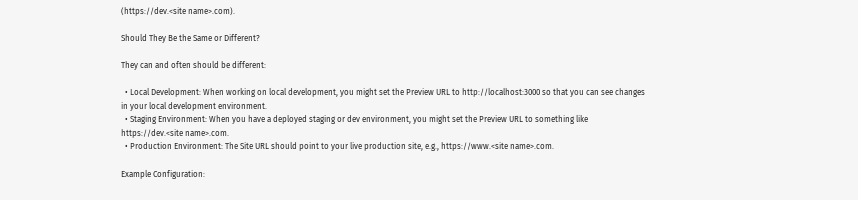(https://dev.<site name>.com).

Should They Be the Same or Different?

They can and often should be different:

  • Local Development: When working on local development, you might set the Preview URL to http://localhost:3000 so that you can see changes in your local development environment.
  • Staging Environment: When you have a deployed staging or dev environment, you might set the Preview URL to something like https://dev.<site name>.com.
  • Production Environment: The Site URL should point to your live production site, e.g., https://www.<site name>.com.

Example Configuration: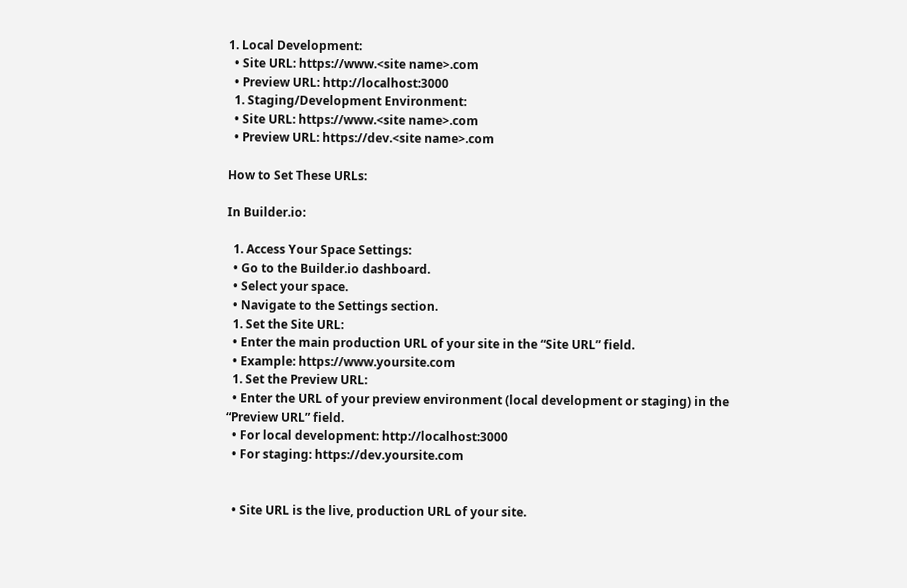1. Local Development:
  • Site URL: https://www.<site name>.com
  • Preview URL: http://localhost:3000
  1. Staging/Development Environment:
  • Site URL: https://www.<site name>.com
  • Preview URL: https://dev.<site name>.com

How to Set These URLs:

In Builder.io:

  1. Access Your Space Settings:
  • Go to the Builder.io dashboard.
  • Select your space.
  • Navigate to the Settings section.
  1. Set the Site URL:
  • Enter the main production URL of your site in the “Site URL” field.
  • Example: https://www.yoursite.com
  1. Set the Preview URL:
  • Enter the URL of your preview environment (local development or staging) in the “Preview URL” field.
  • For local development: http://localhost:3000
  • For staging: https://dev.yoursite.com


  • Site URL is the live, production URL of your site.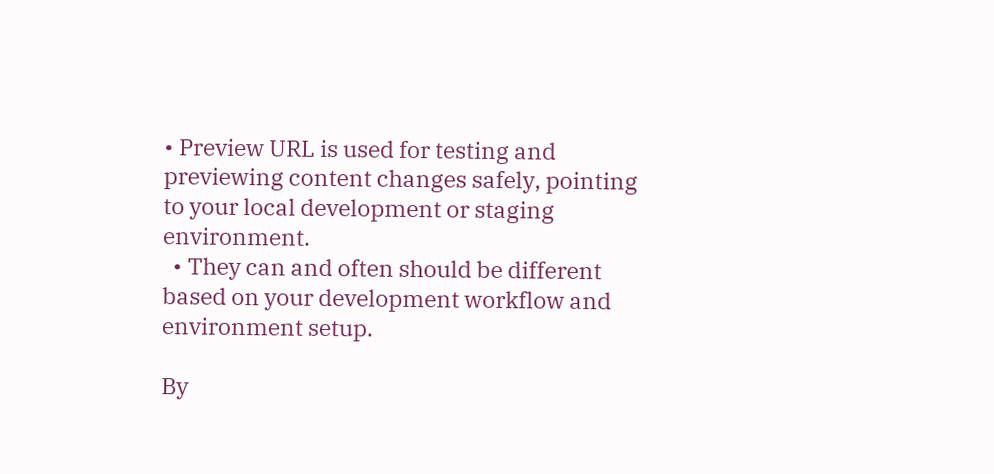• Preview URL is used for testing and previewing content changes safely, pointing to your local development or staging environment.
  • They can and often should be different based on your development workflow and environment setup.

By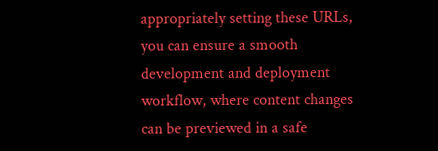appropriately setting these URLs, you can ensure a smooth development and deployment workflow, where content changes can be previewed in a safe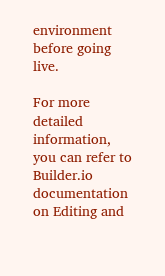environment before going live.

For more detailed information, you can refer to Builder.io documentation on Editing and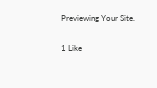Previewing Your Site.

1 Like